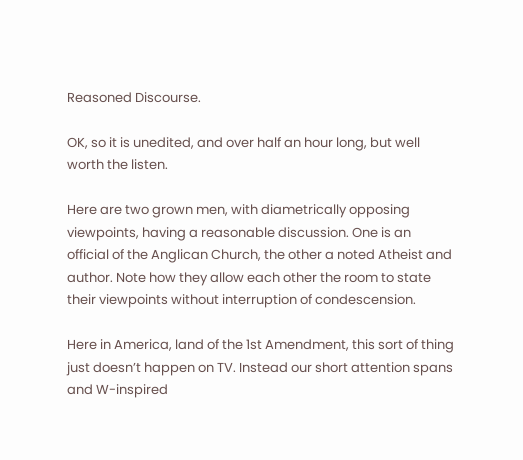Reasoned Discourse.

OK, so it is unedited, and over half an hour long, but well worth the listen.

Here are two grown men, with diametrically opposing viewpoints, having a reasonable discussion. One is an official of the Anglican Church, the other a noted Atheist and author. Note how they allow each other the room to state their viewpoints without interruption of condescension.

Here in America, land of the 1st Amendment, this sort of thing just doesn’t happen on TV. Instead our short attention spans and W-inspired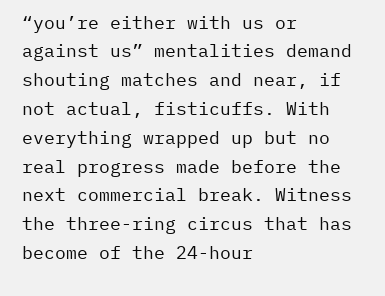“you’re either with us or against us” mentalities demand shouting matches and near, if not actual, fisticuffs. With everything wrapped up but no real progress made before the next commercial break. Witness the three-ring circus that has become of the 24-hour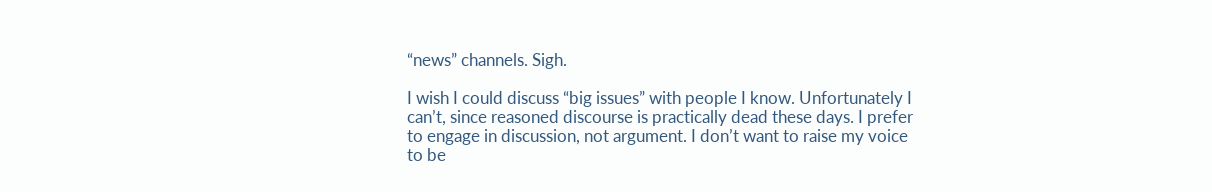“news” channels. Sigh.

I wish I could discuss “big issues” with people I know. Unfortunately I can’t, since reasoned discourse is practically dead these days. I prefer to engage in discussion, not argument. I don’t want to raise my voice to be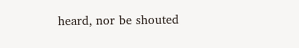heard, nor be shouted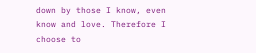down by those I know, even know and love. Therefore I choose to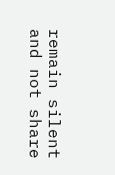remain silent and not share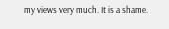my views very much. It is a shame.